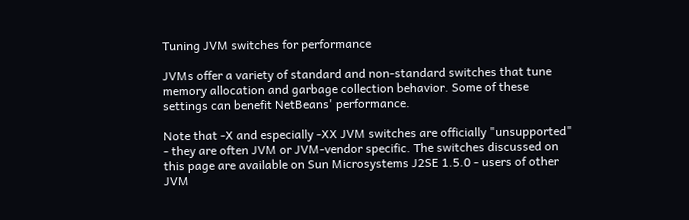Tuning JVM switches for performance

JVMs offer a variety of standard and non-standard switches that tune memory allocation and garbage collection behavior. Some of these settings can benefit NetBeans' performance.

Note that -X and especially -XX JVM switches are officially "unsupported" - they are often JVM or JVM-vendor specific. The switches discussed on this page are available on Sun Microsystems J2SE 1.5.0 - users of other JVM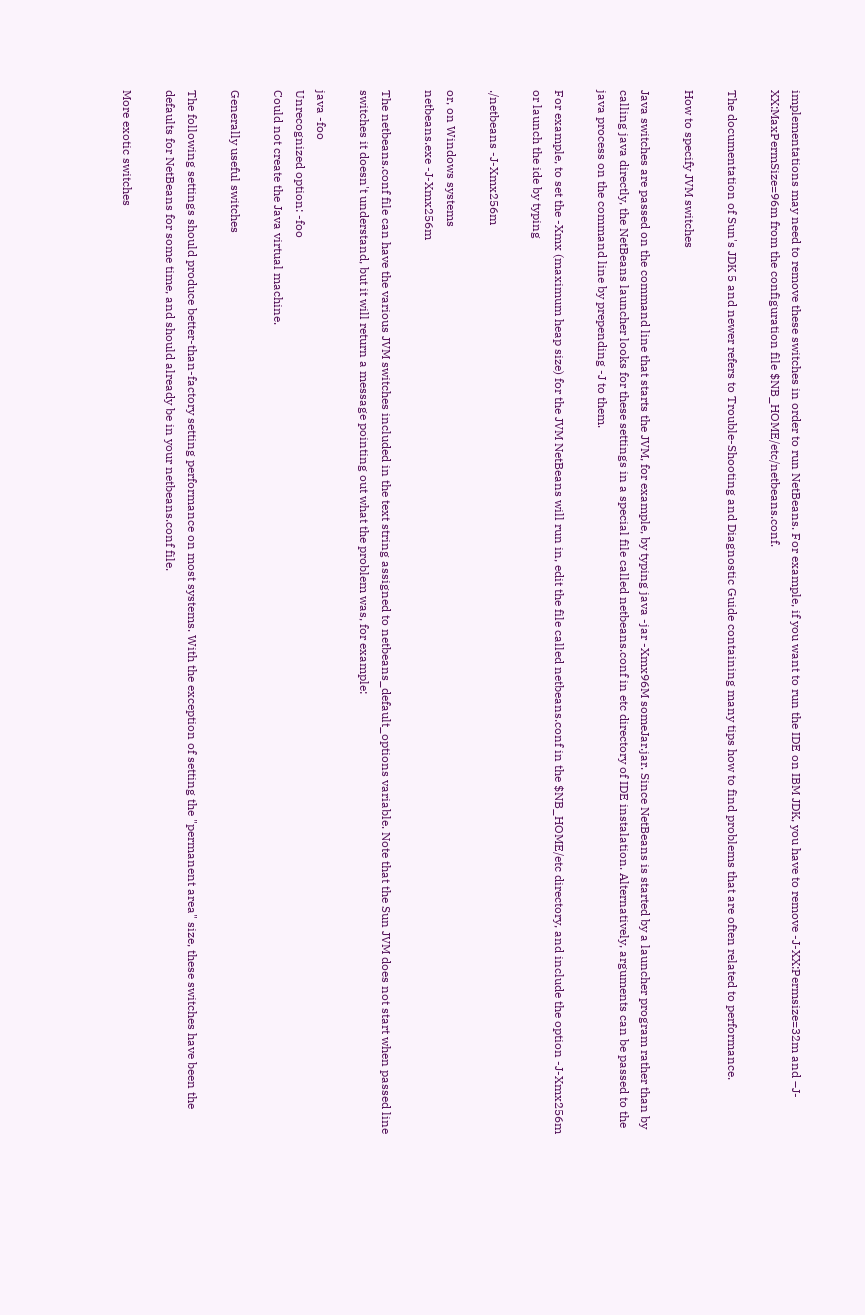implementations may need to remove these switches in order to run NetBeans. For example, if you want to run the IDE on IBM JDK, you have to remove -J-XX:Permsize=32m and –J-XX:MaxPermSize=96m from the configuration file $NB_HOME/etc/netbeans.conf.

The documentation of Sun's JDK 5 and newer refers to Trouble-Shooting and Diagnostic Guide containing many tips how to find problems that are often related to performance.

How to specify JVM switches

Java switches are passed on the command line that starts the JVM, for example, by typing java -jar -Xmx96M someJar.jar. Since NetBeans is started by a launcher program rather than by calling java directly, the NetBeans launcher looks for these settings in a special file called netbeans.conf in etc directory of IDE instalation. Alternatively, arguments can be passed to the java process on the command line by prepending -J to them.

For example, to set the -Xmx (maximum heap size) for the JVM NetBeans will run in, edit the file called netbeans.conf in the $NB_HOME/etc directory, and include the option -J-Xmx256m or launch the ide by typing

./netbeans -J-Xmx256m

or, on Windows systems
netbeans.exe -J-Xmx256m

The netbeans.conf file can have the various JVM switches included in the text string assigned to netbeans_default_options variable. Note that the Sun JVM does not start when passed line switches it doesn't understand, but it will return a message pointing out what the problem was, for example:

java -foo
Unrecognized option: -foo
Could not create the Java virtual machine.

Generally useful switches

The following settings should produce better-than-factory setting performance on most systems. With the exception of setting the "permanent area" size, these switches have been the defaults for NetBeans for some time, and should already be in your netbeans.conf file.

More exotic switches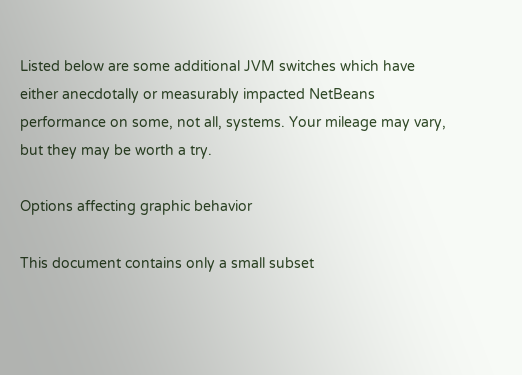Listed below are some additional JVM switches which have either anecdotally or measurably impacted NetBeans performance on some, not all, systems. Your mileage may vary, but they may be worth a try.

Options affecting graphic behavior

This document contains only a small subset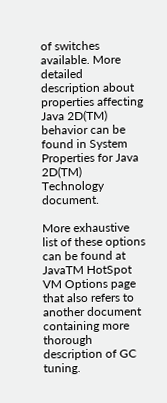of switches available. More detailed description about properties affecting Java 2D(TM) behavior can be found in System Properties for Java 2D(TM) Technology document.

More exhaustive list of these options can be found at JavaTM HotSpot VM Options page that also refers to another document containing more thorough description of GC tuning.